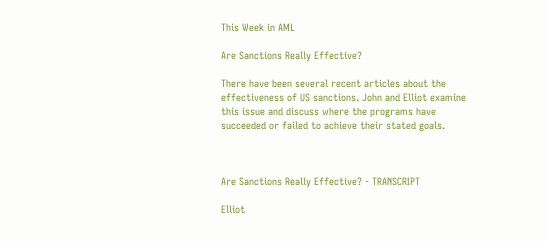This Week in AML

Are Sanctions Really Effective?

There have been several recent articles about the effectiveness of US sanctions. John and Elliot examine this issue and discuss where the programs have succeeded or failed to achieve their stated goals.



Are Sanctions Really Effective? - TRANSCRIPT

Elliot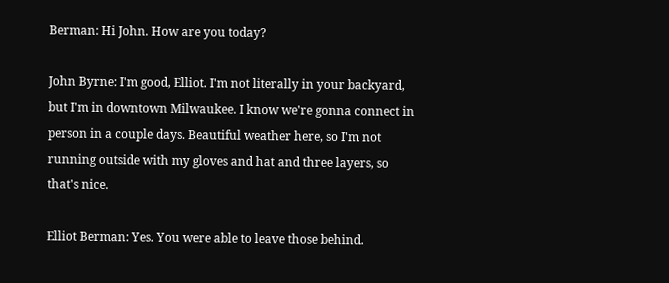Berman: Hi John. How are you today?

John Byrne: I'm good, Elliot. I'm not literally in your backyard, but I'm in downtown Milwaukee. I know we're gonna connect in person in a couple days. Beautiful weather here, so I'm not running outside with my gloves and hat and three layers, so that's nice.

Elliot Berman: Yes. You were able to leave those behind.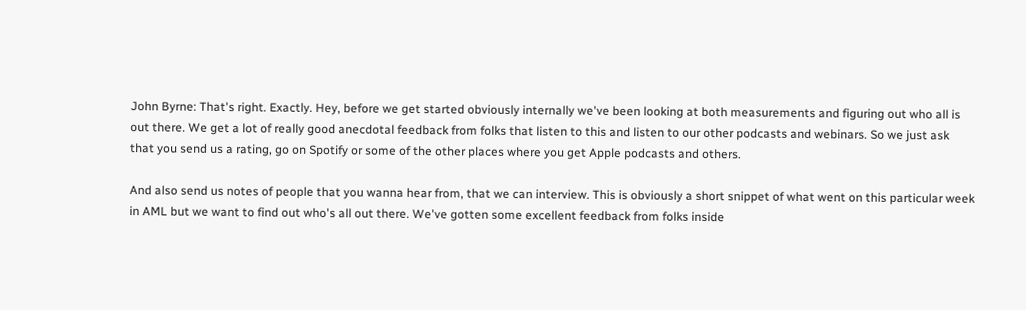John Byrne: That's right. Exactly. Hey, before we get started obviously internally we've been looking at both measurements and figuring out who all is out there. We get a lot of really good anecdotal feedback from folks that listen to this and listen to our other podcasts and webinars. So we just ask that you send us a rating, go on Spotify or some of the other places where you get Apple podcasts and others.

And also send us notes of people that you wanna hear from, that we can interview. This is obviously a short snippet of what went on this particular week in AML but we want to find out who's all out there. We've gotten some excellent feedback from folks inside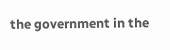the government in the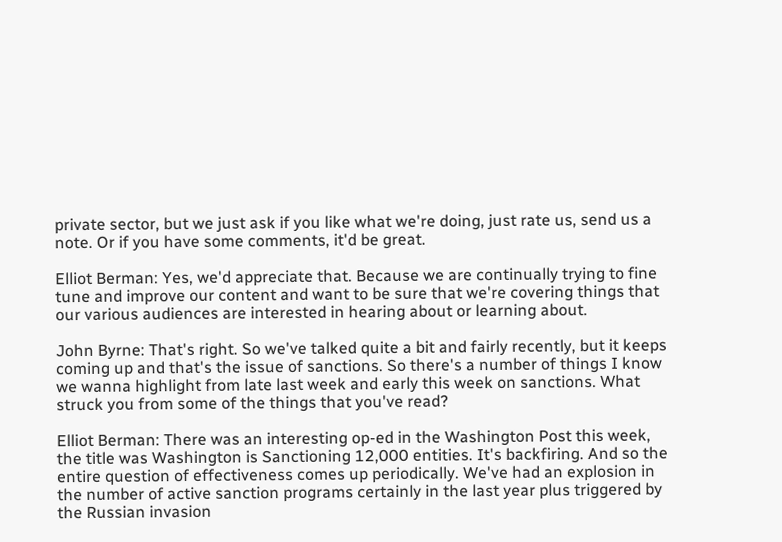private sector, but we just ask if you like what we're doing, just rate us, send us a note. Or if you have some comments, it'd be great.

Elliot Berman: Yes, we'd appreciate that. Because we are continually trying to fine tune and improve our content and want to be sure that we're covering things that our various audiences are interested in hearing about or learning about.

John Byrne: That's right. So we've talked quite a bit and fairly recently, but it keeps coming up and that's the issue of sanctions. So there's a number of things I know we wanna highlight from late last week and early this week on sanctions. What struck you from some of the things that you've read?

Elliot Berman: There was an interesting op-ed in the Washington Post this week, the title was Washington is Sanctioning 12,000 entities. It's backfiring. And so the entire question of effectiveness comes up periodically. We've had an explosion in the number of active sanction programs certainly in the last year plus triggered by the Russian invasion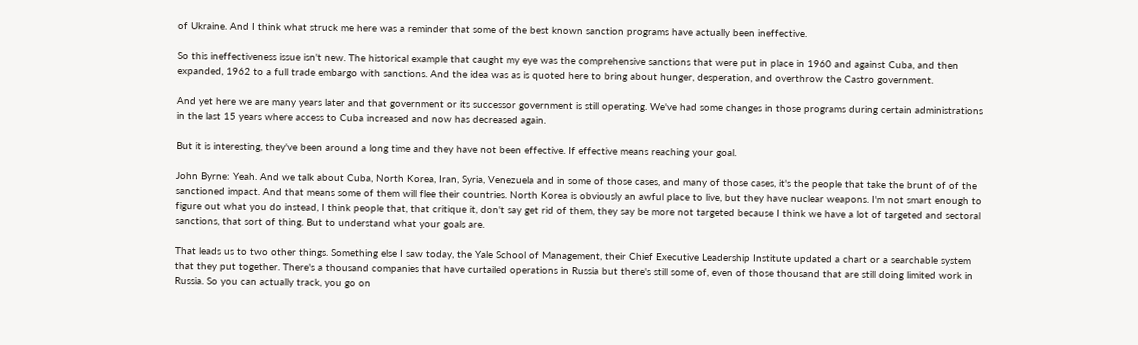of Ukraine. And I think what struck me here was a reminder that some of the best known sanction programs have actually been ineffective.

So this ineffectiveness issue isn't new. The historical example that caught my eye was the comprehensive sanctions that were put in place in 1960 and against Cuba, and then expanded, 1962 to a full trade embargo with sanctions. And the idea was as is quoted here to bring about hunger, desperation, and overthrow the Castro government.

And yet here we are many years later and that government or its successor government is still operating. We've had some changes in those programs during certain administrations in the last 15 years where access to Cuba increased and now has decreased again.

But it is interesting, they've been around a long time and they have not been effective. If effective means reaching your goal.

John Byrne: Yeah. And we talk about Cuba, North Korea, Iran, Syria, Venezuela and in some of those cases, and many of those cases, it's the people that take the brunt of of the sanctioned impact. And that means some of them will flee their countries. North Korea is obviously an awful place to live, but they have nuclear weapons. I'm not smart enough to figure out what you do instead, I think people that, that critique it, don't say get rid of them, they say be more not targeted because I think we have a lot of targeted and sectoral sanctions, that sort of thing. But to understand what your goals are.

That leads us to two other things. Something else I saw today, the Yale School of Management, their Chief Executive Leadership Institute updated a chart or a searchable system that they put together. There's a thousand companies that have curtailed operations in Russia but there's still some of, even of those thousand that are still doing limited work in Russia. So you can actually track, you go on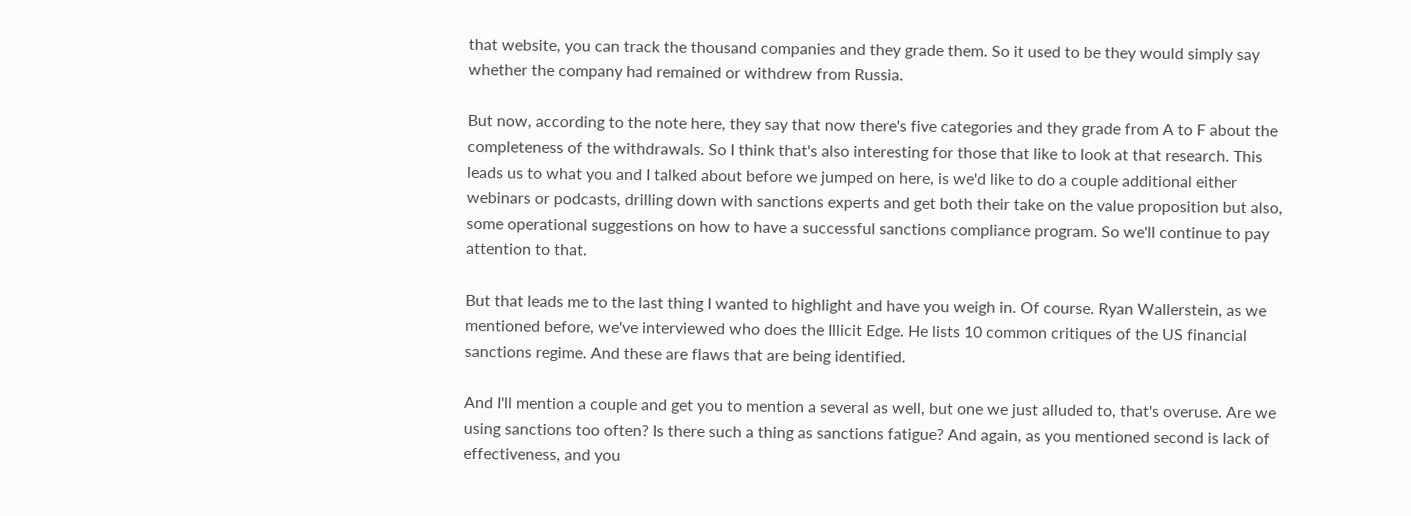that website, you can track the thousand companies and they grade them. So it used to be they would simply say whether the company had remained or withdrew from Russia.

But now, according to the note here, they say that now there's five categories and they grade from A to F about the completeness of the withdrawals. So I think that's also interesting for those that like to look at that research. This leads us to what you and I talked about before we jumped on here, is we'd like to do a couple additional either webinars or podcasts, drilling down with sanctions experts and get both their take on the value proposition but also, some operational suggestions on how to have a successful sanctions compliance program. So we'll continue to pay attention to that.

But that leads me to the last thing I wanted to highlight and have you weigh in. Of course. Ryan Wallerstein, as we mentioned before, we've interviewed who does the Illicit Edge. He lists 10 common critiques of the US financial sanctions regime. And these are flaws that are being identified.

And I'll mention a couple and get you to mention a several as well, but one we just alluded to, that's overuse. Are we using sanctions too often? Is there such a thing as sanctions fatigue? And again, as you mentioned second is lack of effectiveness, and you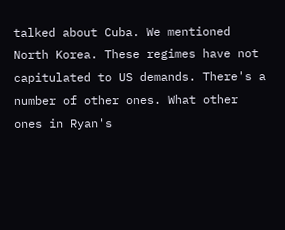talked about Cuba. We mentioned North Korea. These regimes have not capitulated to US demands. There's a number of other ones. What other ones in Ryan's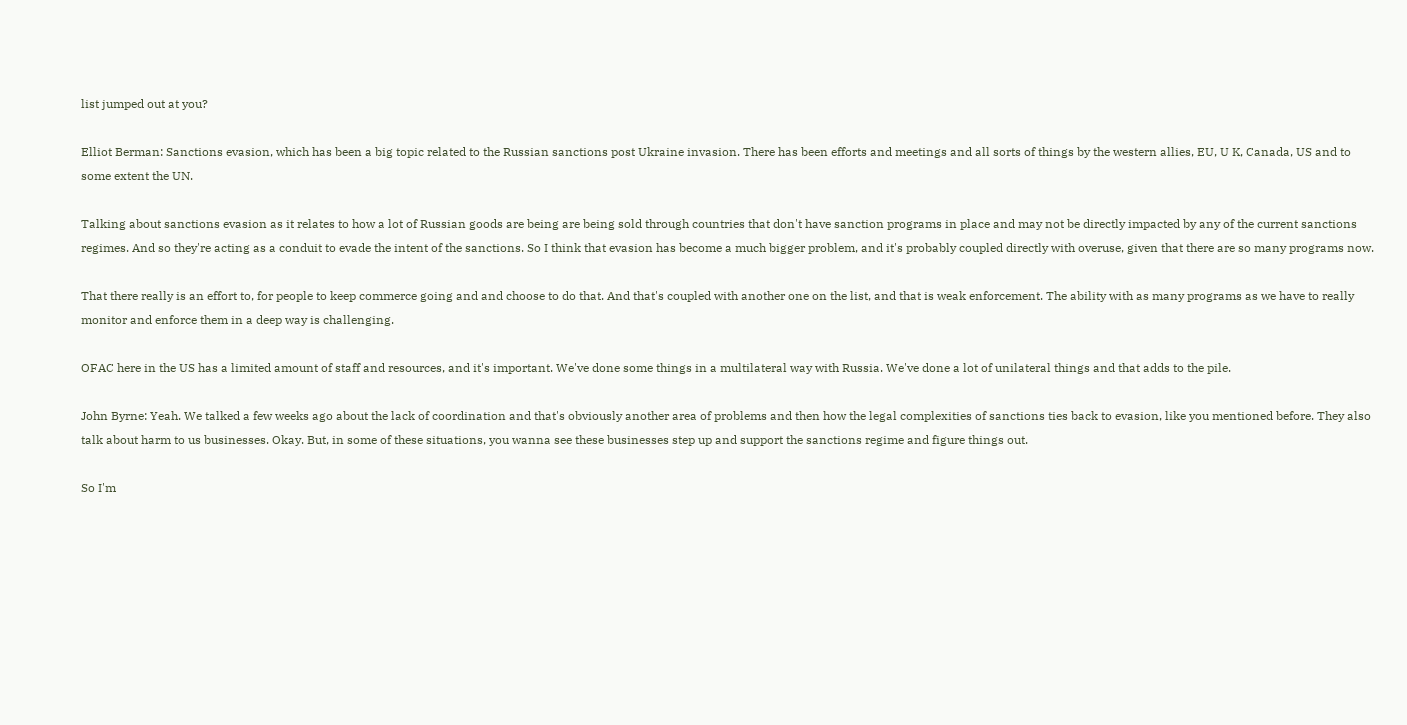list jumped out at you?

Elliot Berman: Sanctions evasion, which has been a big topic related to the Russian sanctions post Ukraine invasion. There has been efforts and meetings and all sorts of things by the western allies, EU, U K, Canada, US and to some extent the UN.

Talking about sanctions evasion as it relates to how a lot of Russian goods are being are being sold through countries that don't have sanction programs in place and may not be directly impacted by any of the current sanctions regimes. And so they're acting as a conduit to evade the intent of the sanctions. So I think that evasion has become a much bigger problem, and it's probably coupled directly with overuse, given that there are so many programs now.

That there really is an effort to, for people to keep commerce going and and choose to do that. And that's coupled with another one on the list, and that is weak enforcement. The ability with as many programs as we have to really monitor and enforce them in a deep way is challenging.

OFAC here in the US has a limited amount of staff and resources, and it's important. We've done some things in a multilateral way with Russia. We've done a lot of unilateral things and that adds to the pile.

John Byrne: Yeah. We talked a few weeks ago about the lack of coordination and that's obviously another area of problems and then how the legal complexities of sanctions ties back to evasion, like you mentioned before. They also talk about harm to us businesses. Okay. But, in some of these situations, you wanna see these businesses step up and support the sanctions regime and figure things out.

So I'm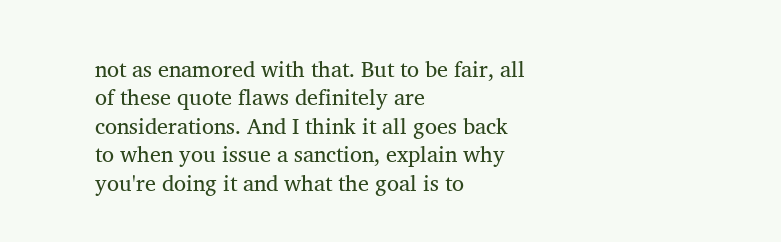not as enamored with that. But to be fair, all of these quote flaws definitely are considerations. And I think it all goes back to when you issue a sanction, explain why you're doing it and what the goal is to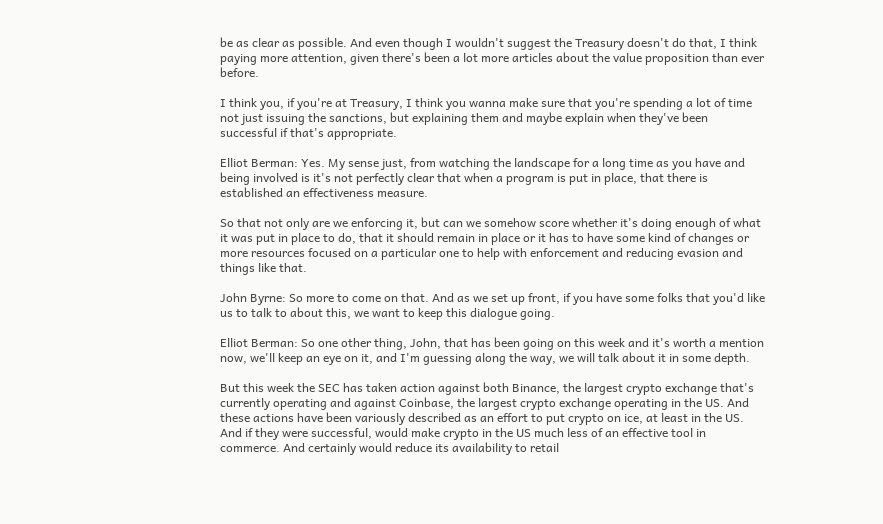be as clear as possible. And even though I wouldn't suggest the Treasury doesn't do that, I think paying more attention, given there's been a lot more articles about the value proposition than ever before.

I think you, if you're at Treasury, I think you wanna make sure that you're spending a lot of time not just issuing the sanctions, but explaining them and maybe explain when they've been successful if that's appropriate.

Elliot Berman: Yes. My sense just, from watching the landscape for a long time as you have and being involved is it's not perfectly clear that when a program is put in place, that there is established an effectiveness measure.

So that not only are we enforcing it, but can we somehow score whether it's doing enough of what it was put in place to do, that it should remain in place or it has to have some kind of changes or more resources focused on a particular one to help with enforcement and reducing evasion and things like that.

John Byrne: So more to come on that. And as we set up front, if you have some folks that you'd like us to talk to about this, we want to keep this dialogue going.

Elliot Berman: So one other thing, John, that has been going on this week and it's worth a mention now, we'll keep an eye on it, and I'm guessing along the way, we will talk about it in some depth.

But this week the SEC has taken action against both Binance, the largest crypto exchange that's currently operating and against Coinbase, the largest crypto exchange operating in the US. And these actions have been variously described as an effort to put crypto on ice, at least in the US. And if they were successful, would make crypto in the US much less of an effective tool in commerce. And certainly would reduce its availability to retail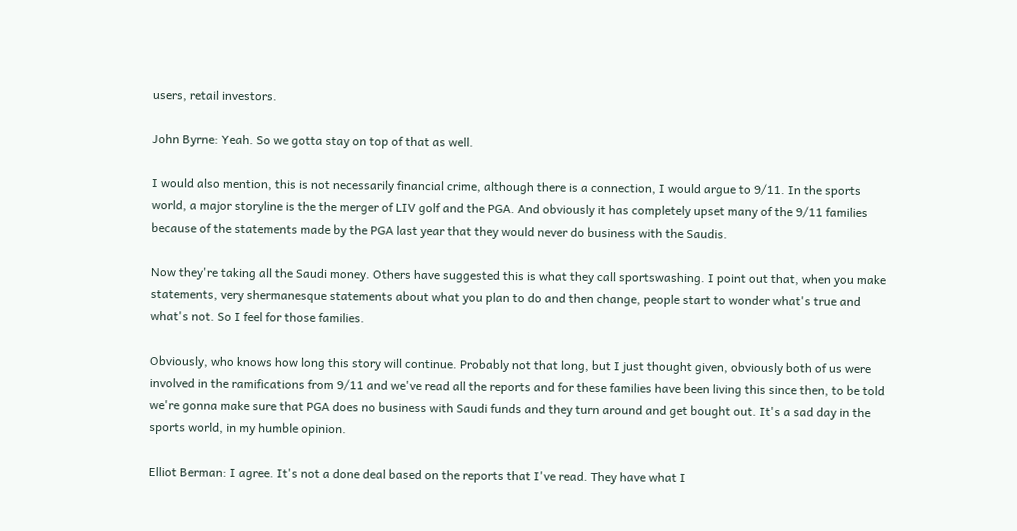users, retail investors.

John Byrne: Yeah. So we gotta stay on top of that as well.

I would also mention, this is not necessarily financial crime, although there is a connection, I would argue to 9/11. In the sports world, a major storyline is the the merger of LIV golf and the PGA. And obviously it has completely upset many of the 9/11 families because of the statements made by the PGA last year that they would never do business with the Saudis.

Now they're taking all the Saudi money. Others have suggested this is what they call sportswashing. I point out that, when you make statements, very shermanesque statements about what you plan to do and then change, people start to wonder what's true and what's not. So I feel for those families.

Obviously, who knows how long this story will continue. Probably not that long, but I just thought given, obviously both of us were involved in the ramifications from 9/11 and we've read all the reports and for these families have been living this since then, to be told we're gonna make sure that PGA does no business with Saudi funds and they turn around and get bought out. It's a sad day in the sports world, in my humble opinion.

Elliot Berman: I agree. It's not a done deal based on the reports that I've read. They have what I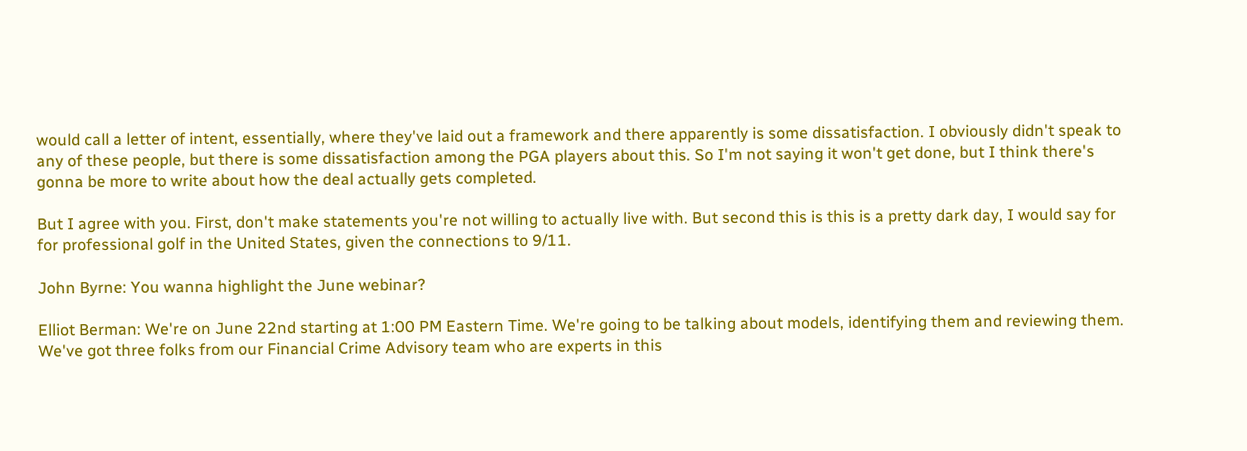would call a letter of intent, essentially, where they've laid out a framework and there apparently is some dissatisfaction. I obviously didn't speak to any of these people, but there is some dissatisfaction among the PGA players about this. So I'm not saying it won't get done, but I think there's gonna be more to write about how the deal actually gets completed.

But I agree with you. First, don't make statements you're not willing to actually live with. But second this is this is a pretty dark day, I would say for for professional golf in the United States, given the connections to 9/11.

John Byrne: You wanna highlight the June webinar?

Elliot Berman: We're on June 22nd starting at 1:00 PM Eastern Time. We're going to be talking about models, identifying them and reviewing them. We've got three folks from our Financial Crime Advisory team who are experts in this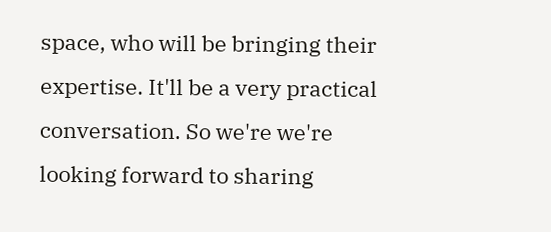space, who will be bringing their expertise. It'll be a very practical conversation. So we're we're looking forward to sharing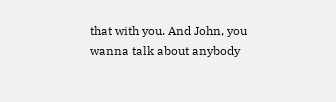that with you. And John, you wanna talk about anybody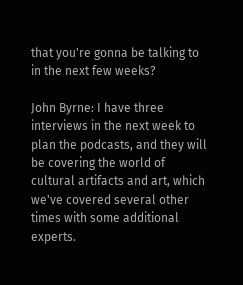that you're gonna be talking to in the next few weeks?

John Byrne: I have three interviews in the next week to plan the podcasts, and they will be covering the world of cultural artifacts and art, which we've covered several other times with some additional experts.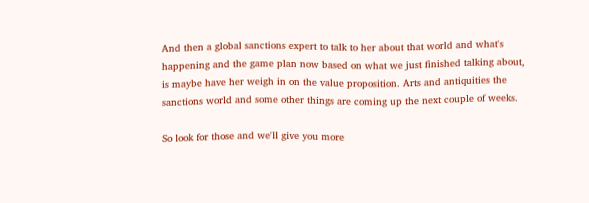And then a global sanctions expert to talk to her about that world and what's happening and the game plan now based on what we just finished talking about, is maybe have her weigh in on the value proposition. Arts and antiquities the sanctions world and some other things are coming up the next couple of weeks.

So look for those and we'll give you more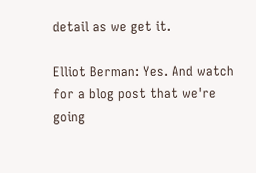detail as we get it.

Elliot Berman: Yes. And watch for a blog post that we're going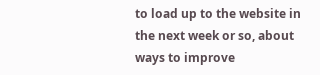to load up to the website in the next week or so, about ways to improve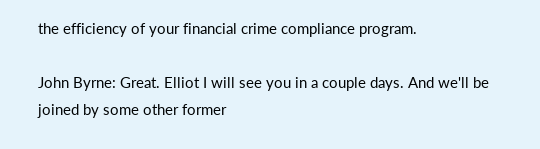the efficiency of your financial crime compliance program.

John Byrne: Great. Elliot I will see you in a couple days. And we'll be joined by some other former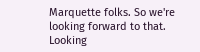Marquette folks. So we're looking forward to that. Looking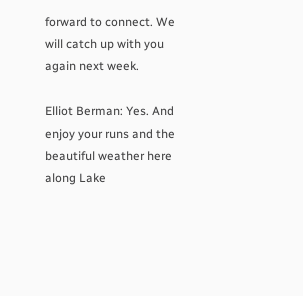forward to connect. We will catch up with you again next week.

Elliot Berman: Yes. And enjoy your runs and the beautiful weather here along Lake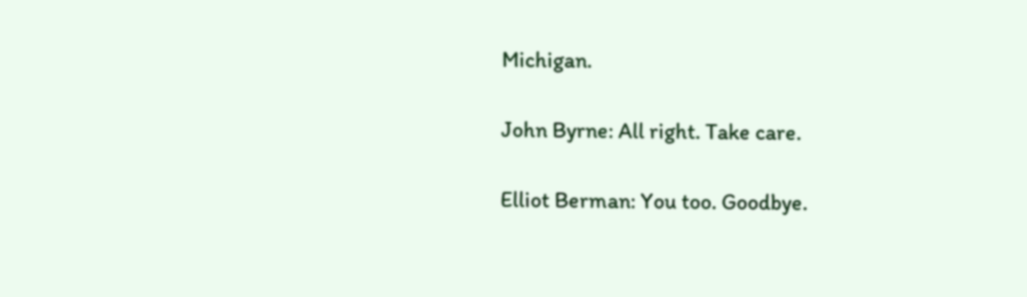Michigan.

John Byrne: All right. Take care.

Elliot Berman: You too. Goodbye.